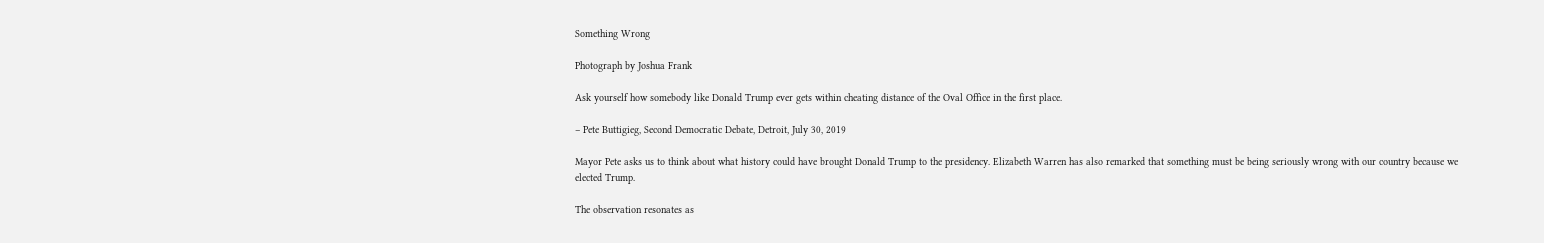Something Wrong

Photograph by Joshua Frank

Ask yourself how somebody like Donald Trump ever gets within cheating distance of the Oval Office in the first place.

– Pete Buttigieg, Second Democratic Debate, Detroit, July 30, 2019

Mayor Pete asks us to think about what history could have brought Donald Trump to the presidency. Elizabeth Warren has also remarked that something must be being seriously wrong with our country because we elected Trump.

The observation resonates as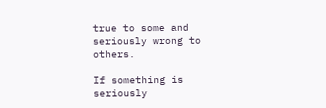true to some and seriously wrong to others.

If something is seriously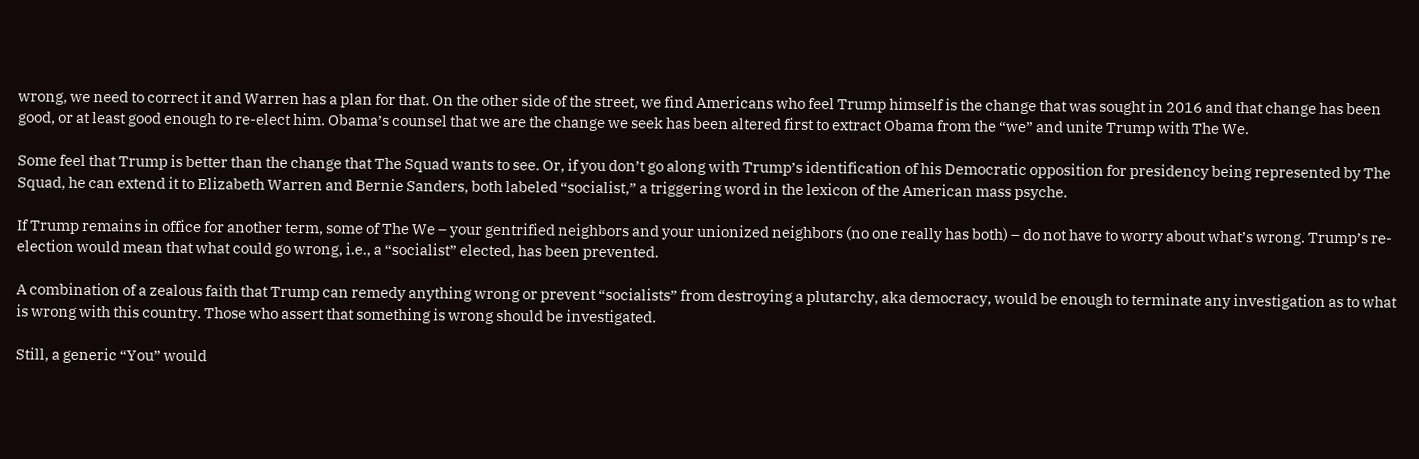wrong, we need to correct it and Warren has a plan for that. On the other side of the street, we find Americans who feel Trump himself is the change that was sought in 2016 and that change has been good, or at least good enough to re-elect him. Obama’s counsel that we are the change we seek has been altered first to extract Obama from the “we” and unite Trump with The We.

Some feel that Trump is better than the change that The Squad wants to see. Or, if you don’t go along with Trump’s identification of his Democratic opposition for presidency being represented by The Squad, he can extend it to Elizabeth Warren and Bernie Sanders, both labeled “socialist,” a triggering word in the lexicon of the American mass psyche.

If Trump remains in office for another term, some of The We – your gentrified neighbors and your unionized neighbors (no one really has both) – do not have to worry about what’s wrong. Trump’s re-election would mean that what could go wrong, i.e., a “socialist” elected, has been prevented.

A combination of a zealous faith that Trump can remedy anything wrong or prevent “socialists” from destroying a plutarchy, aka democracy, would be enough to terminate any investigation as to what is wrong with this country. Those who assert that something is wrong should be investigated.

Still, a generic “You” would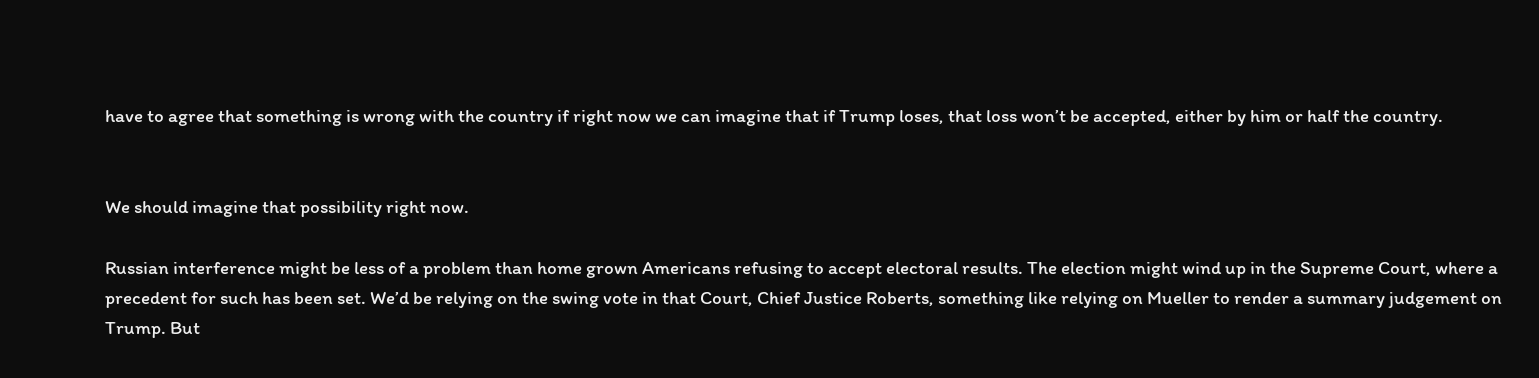have to agree that something is wrong with the country if right now we can imagine that if Trump loses, that loss won’t be accepted, either by him or half the country.


We should imagine that possibility right now.

Russian interference might be less of a problem than home grown Americans refusing to accept electoral results. The election might wind up in the Supreme Court, where a precedent for such has been set. We’d be relying on the swing vote in that Court, Chief Justice Roberts, something like relying on Mueller to render a summary judgement on Trump. But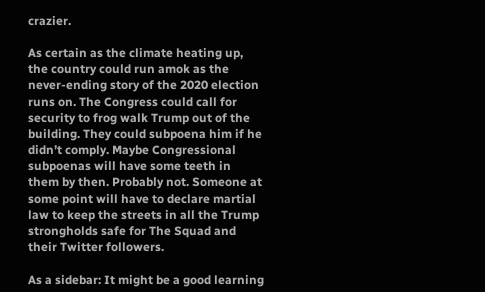crazier.

As certain as the climate heating up, the country could run amok as the never-ending story of the 2020 election runs on. The Congress could call for security to frog walk Trump out of the building. They could subpoena him if he didn’t comply. Maybe Congressional subpoenas will have some teeth in them by then. Probably not. Someone at some point will have to declare martial law to keep the streets in all the Trump strongholds safe for The Squad and their Twitter followers.

As a sidebar: It might be a good learning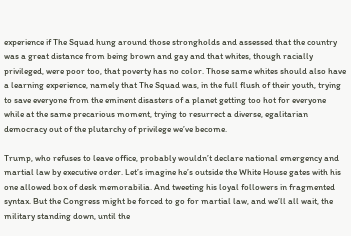experience if The Squad hung around those strongholds and assessed that the country was a great distance from being brown and gay and that whites, though racially privileged, were poor too, that poverty has no color. Those same whites should also have a learning experience, namely that The Squad was, in the full flush of their youth, trying to save everyone from the eminent disasters of a planet getting too hot for everyone while at the same precarious moment, trying to resurrect a diverse, egalitarian democracy out of the plutarchy of privilege we’ve become.

Trump, who refuses to leave office, probably wouldn’t declare national emergency and martial law by executive order. Let’s imagine he’s outside the White House gates with his one allowed box of desk memorabilia. And tweeting his loyal followers in fragmented syntax. But the Congress might be forced to go for martial law, and we’ll all wait, the military standing down, until the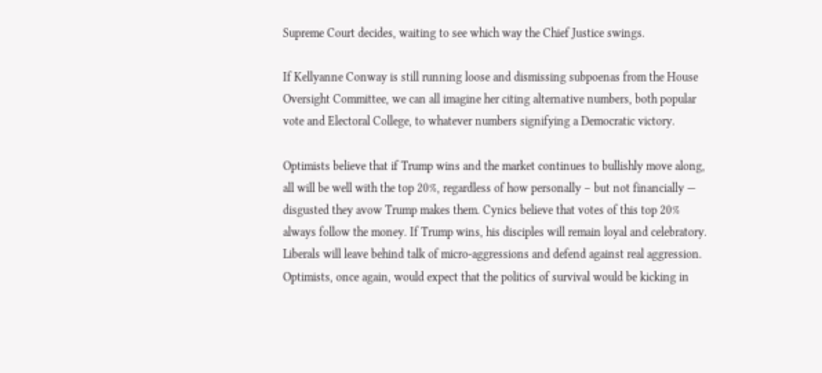Supreme Court decides, waiting to see which way the Chief Justice swings.

If Kellyanne Conway is still running loose and dismissing subpoenas from the House Oversight Committee, we can all imagine her citing alternative numbers, both popular vote and Electoral College, to whatever numbers signifying a Democratic victory.

Optimists believe that if Trump wins and the market continues to bullishly move along, all will be well with the top 20%, regardless of how personally – but not financially — disgusted they avow Trump makes them. Cynics believe that votes of this top 20% always follow the money. If Trump wins, his disciples will remain loyal and celebratory. Liberals will leave behind talk of micro-aggressions and defend against real aggression. Optimists, once again, would expect that the politics of survival would be kicking in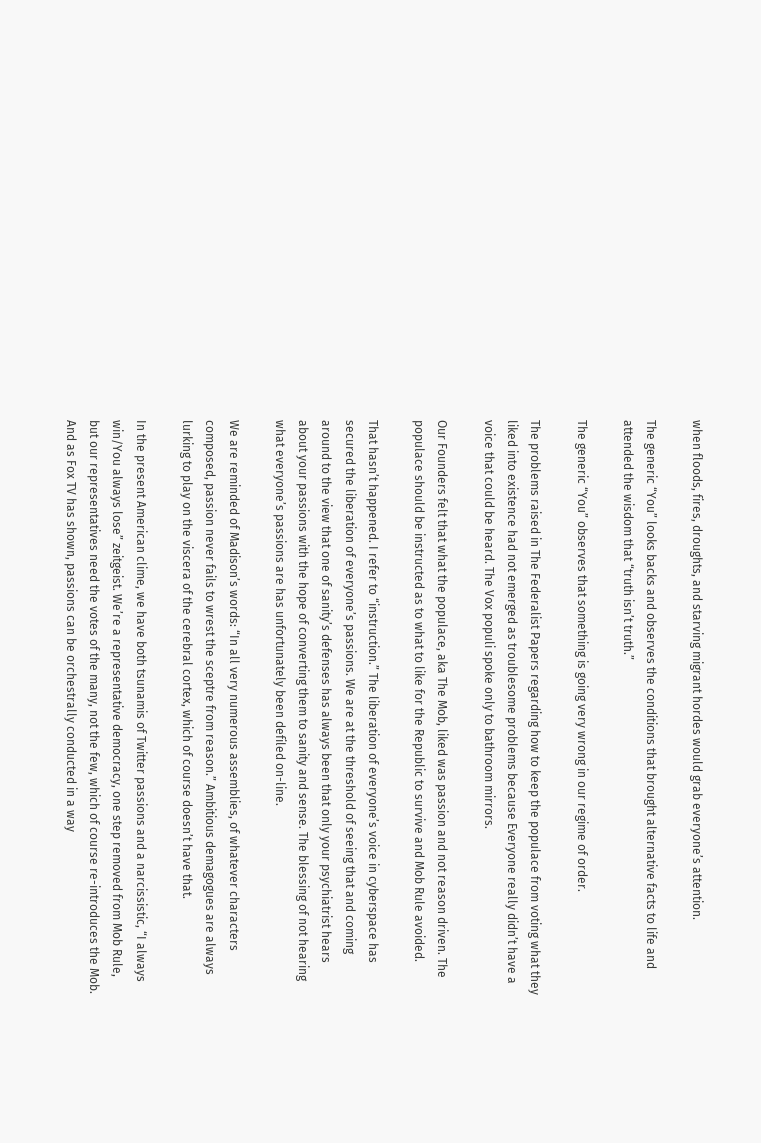when floods, fires, droughts, and starving migrant hordes would grab everyone’s attention.

The generic “You” looks backs and observes the conditions that brought alternative facts to life and attended the wisdom that “truth isn’t truth.”

The generic “You” observes that something is going very wrong in our regime of order.

The problems raised in The Federalist Papers regarding how to keep the populace from voting what they liked into existence had not emerged as troublesome problems because Everyone really didn’t have a voice that could be heard. The Vox populi spoke only to bathroom mirrors.

Our Founders felt that what the populace, aka The Mob, liked was passion and not reason driven. The populace should be instructed as to what to like for the Republic to survive and Mob Rule avoided.

That hasn’t happened. I refer to “instruction.” The liberation of everyone’s voice in cyberspace has secured the liberation of everyone’s passions. We are at the threshold of seeing that and coming around to the view that one of sanity’s defenses has always been that only your psychiatrist hears about your passions with the hope of converting them to sanity and sense. The blessing of not hearing what everyone’s passions are has unfortunately been defiled on-line.

We are reminded of Madison’s words: “In all very numerous assemblies, of whatever characters composed, passion never fails to wrest the sceptre from reason.” Ambitious demagogues are always lurking to play on the viscera of the cerebral cortex, which of course doesn’t have that.

In the present American clime, we have both tsunamis of Twitter passions and a narcissistic, “I always win/You always lose” zeitgeist. We’re a representative democracy, one step removed from Mob Rule, but our representatives need the votes of the many, not the few, which of course re-introduces the Mob. And as Fox TV has shown, passions can be orchestrally conducted in a way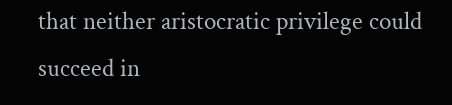that neither aristocratic privilege could succeed in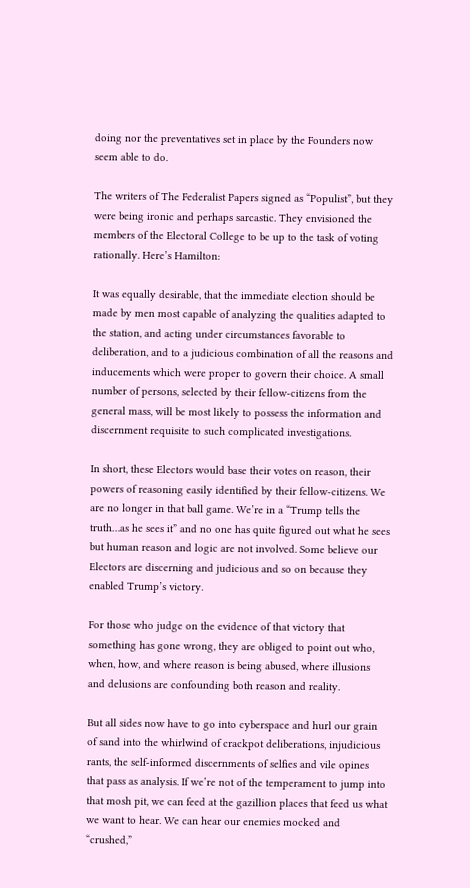doing nor the preventatives set in place by the Founders now seem able to do.

The writers of The Federalist Papers signed as “Populist”, but they were being ironic and perhaps sarcastic. They envisioned the members of the Electoral College to be up to the task of voting rationally. Here’s Hamilton:

It was equally desirable, that the immediate election should be made by men most capable of analyzing the qualities adapted to the station, and acting under circumstances favorable to deliberation, and to a judicious combination of all the reasons and inducements which were proper to govern their choice. A small number of persons, selected by their fellow-citizens from the general mass, will be most likely to possess the information and discernment requisite to such complicated investigations.

In short, these Electors would base their votes on reason, their powers of reasoning easily identified by their fellow-citizens. We are no longer in that ball game. We’re in a “Trump tells the truth…as he sees it” and no one has quite figured out what he sees but human reason and logic are not involved. Some believe our Electors are discerning and judicious and so on because they enabled Trump’s victory.

For those who judge on the evidence of that victory that something has gone wrong, they are obliged to point out who, when, how, and where reason is being abused, where illusions and delusions are confounding both reason and reality.

But all sides now have to go into cyberspace and hurl our grain of sand into the whirlwind of crackpot deliberations, injudicious rants, the self-informed discernments of selfies and vile opines that pass as analysis. If we’re not of the temperament to jump into that mosh pit, we can feed at the gazillion places that feed us what we want to hear. We can hear our enemies mocked and “crushed,”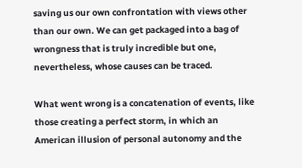saving us our own confrontation with views other than our own. We can get packaged into a bag of wrongness that is truly incredible but one, nevertheless, whose causes can be traced.

What went wrong is a concatenation of events, like those creating a perfect storm, in which an American illusion of personal autonomy and the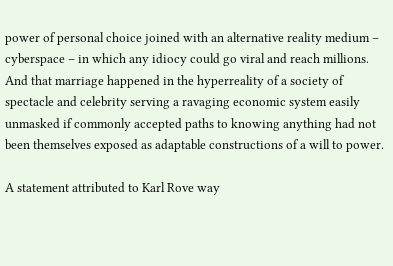power of personal choice joined with an alternative reality medium – cyberspace – in which any idiocy could go viral and reach millions. And that marriage happened in the hyperreality of a society of spectacle and celebrity serving a ravaging economic system easily unmasked if commonly accepted paths to knowing anything had not been themselves exposed as adaptable constructions of a will to power.

A statement attributed to Karl Rove way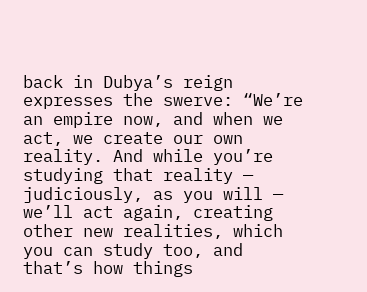back in Dubya’s reign expresses the swerve: “We’re an empire now, and when we act, we create our own reality. And while you’re studying that reality — judiciously, as you will — we’ll act again, creating other new realities, which you can study too, and that’s how things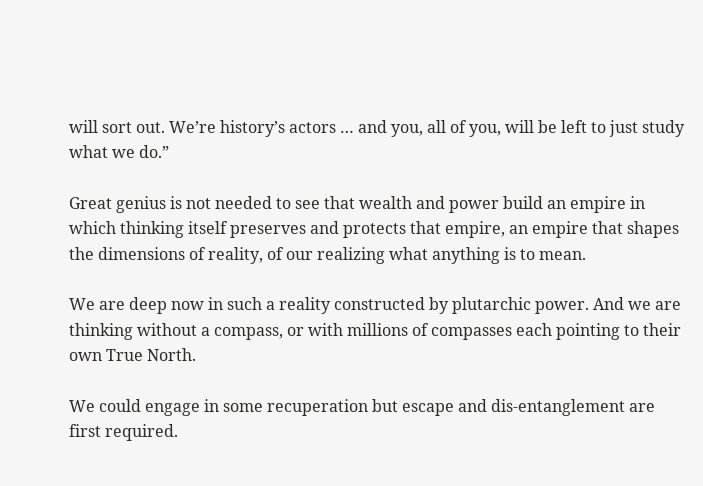will sort out. We’re history’s actors … and you, all of you, will be left to just study what we do.”

Great genius is not needed to see that wealth and power build an empire in which thinking itself preserves and protects that empire, an empire that shapes the dimensions of reality, of our realizing what anything is to mean.

We are deep now in such a reality constructed by plutarchic power. And we are thinking without a compass, or with millions of compasses each pointing to their own True North.

We could engage in some recuperation but escape and dis-entanglement are first required.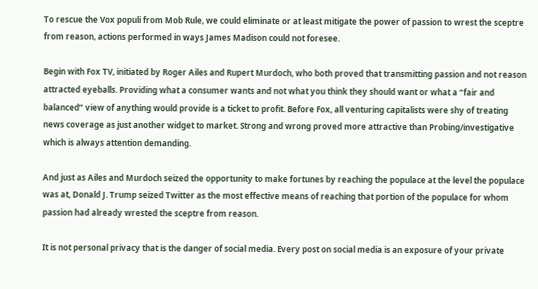To rescue the Vox populi from Mob Rule, we could eliminate or at least mitigate the power of passion to wrest the sceptre from reason, actions performed in ways James Madison could not foresee.

Begin with Fox TV, initiated by Roger Ailes and Rupert Murdoch, who both proved that transmitting passion and not reason attracted eyeballs. Providing what a consumer wants and not what you think they should want or what a “fair and balanced” view of anything would provide is a ticket to profit. Before Fox, all venturing capitalists were shy of treating news coverage as just another widget to market. Strong and wrong proved more attractive than Probing/investigative which is always attention demanding.

And just as Ailes and Murdoch seized the opportunity to make fortunes by reaching the populace at the level the populace was at, Donald J. Trump seized Twitter as the most effective means of reaching that portion of the populace for whom passion had already wrested the sceptre from reason.

It is not personal privacy that is the danger of social media. Every post on social media is an exposure of your private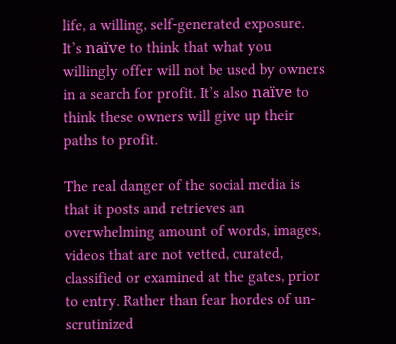life, a willing, self-generated exposure. It’s naïve to think that what you willingly offer will not be used by owners in a search for profit. It’s also naïve to think these owners will give up their paths to profit.

The real danger of the social media is that it posts and retrieves an overwhelming amount of words, images, videos that are not vetted, curated, classified or examined at the gates, prior to entry. Rather than fear hordes of un-scrutinized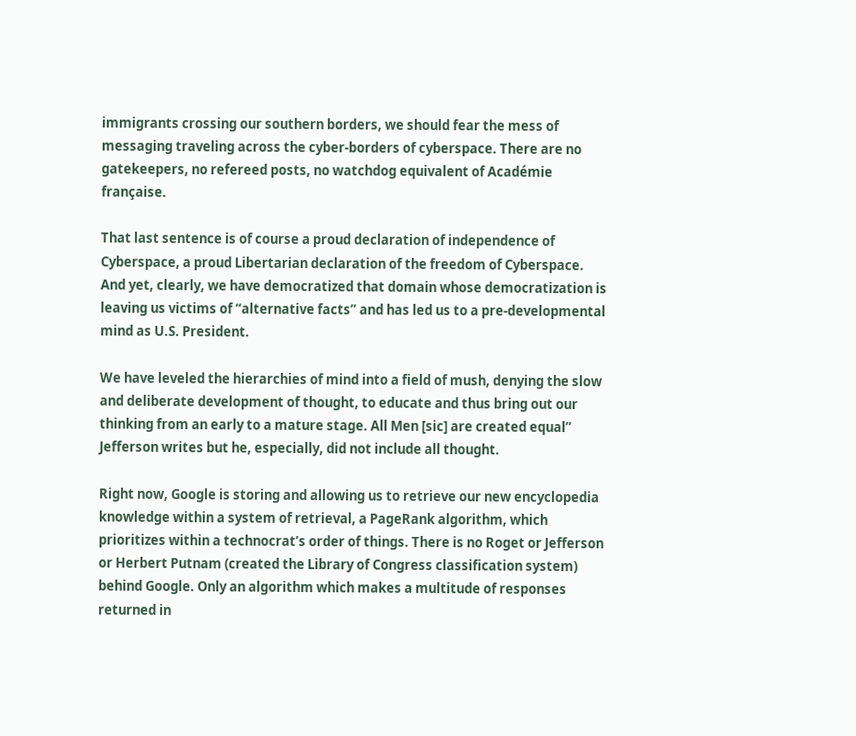immigrants crossing our southern borders, we should fear the mess of messaging traveling across the cyber-borders of cyberspace. There are no gatekeepers, no refereed posts, no watchdog equivalent of Académie française.

That last sentence is of course a proud declaration of independence of Cyberspace, a proud Libertarian declaration of the freedom of Cyberspace. And yet, clearly, we have democratized that domain whose democratization is leaving us victims of “alternative facts” and has led us to a pre-developmental mind as U.S. President.

We have leveled the hierarchies of mind into a field of mush, denying the slow and deliberate development of thought, to educate and thus bring out our thinking from an early to a mature stage. All Men [sic] are created equal” Jefferson writes but he, especially, did not include all thought.

Right now, Google is storing and allowing us to retrieve our new encyclopedia knowledge within a system of retrieval, a PageRank algorithm, which prioritizes within a technocrat’s order of things. There is no Roget or Jefferson or Herbert Putnam (created the Library of Congress classification system) behind Google. Only an algorithm which makes a multitude of responses returned in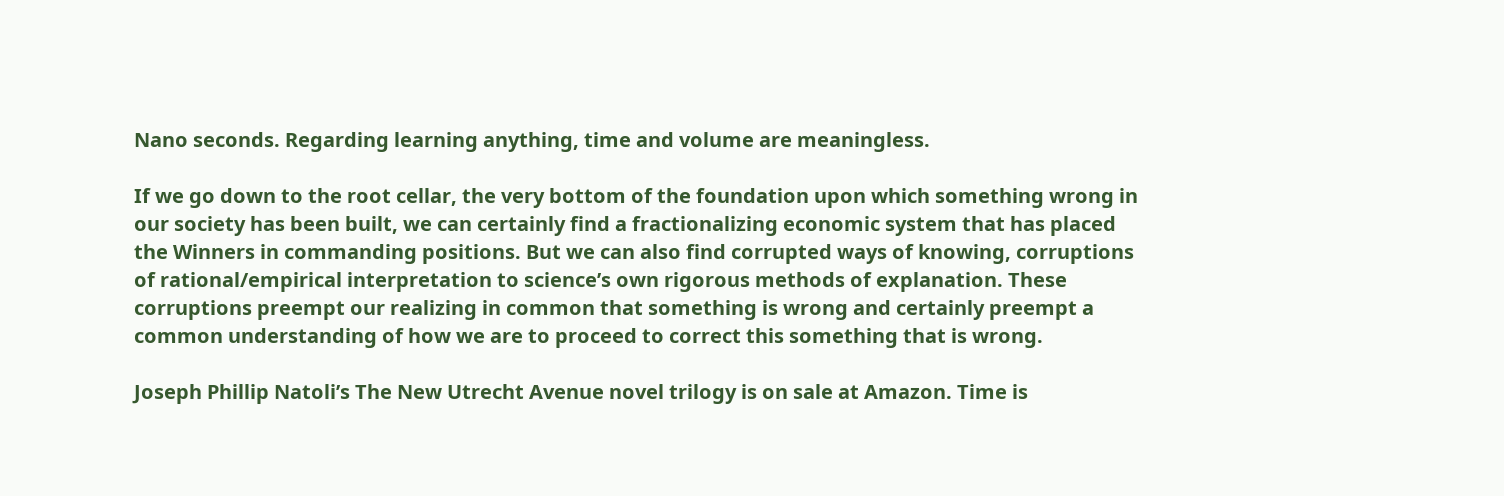Nano seconds. Regarding learning anything, time and volume are meaningless.

If we go down to the root cellar, the very bottom of the foundation upon which something wrong in our society has been built, we can certainly find a fractionalizing economic system that has placed the Winners in commanding positions. But we can also find corrupted ways of knowing, corruptions of rational/empirical interpretation to science’s own rigorous methods of explanation. These corruptions preempt our realizing in common that something is wrong and certainly preempt a common understanding of how we are to proceed to correct this something that is wrong.

Joseph Phillip Natoli’s The New Utrecht Avenue novel trilogy is on sale at Amazon. Time is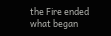the Fire ended what began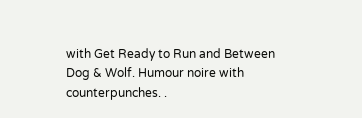with Get Ready to Run and Between Dog & Wolf. Humour noire with counterpunches. .